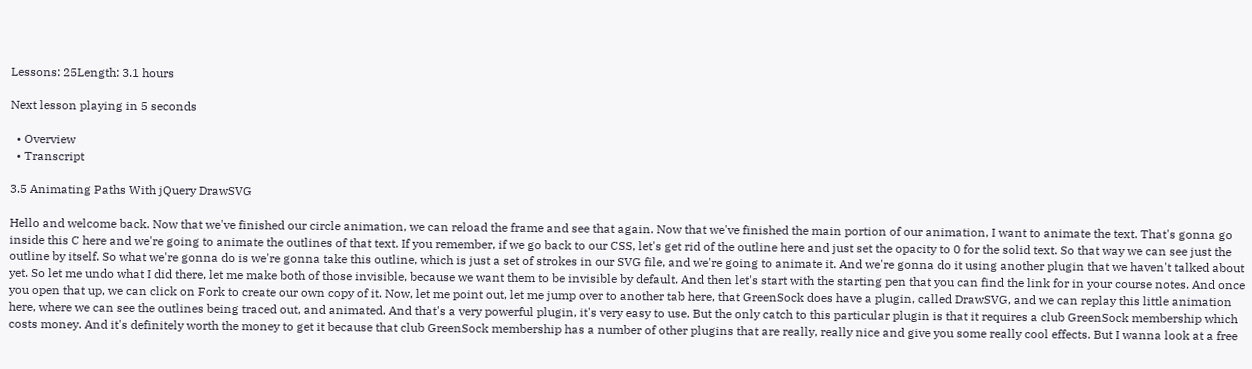Lessons: 25Length: 3.1 hours

Next lesson playing in 5 seconds

  • Overview
  • Transcript

3.5 Animating Paths With jQuery DrawSVG

Hello and welcome back. Now that we've finished our circle animation, we can reload the frame and see that again. Now that we've finished the main portion of our animation, I want to animate the text. That's gonna go inside this C here and we're going to animate the outlines of that text. If you remember, if we go back to our CSS, let's get rid of the outline here and just set the opacity to 0 for the solid text. So that way we can see just the outline by itself. So what we're gonna do is we're gonna take this outline, which is just a set of strokes in our SVG file, and we're going to animate it. And we're gonna do it using another plugin that we haven't talked about yet. So let me undo what I did there, let me make both of those invisible, because we want them to be invisible by default. And then let's start with the starting pen that you can find the link for in your course notes. And once you open that up, we can click on Fork to create our own copy of it. Now, let me point out, let me jump over to another tab here, that GreenSock does have a plugin, called DrawSVG, and we can replay this little animation here, where we can see the outlines being traced out, and animated. And that's a very powerful plugin, it's very easy to use. But the only catch to this particular plugin is that it requires a club GreenSock membership which costs money. And it's definitely worth the money to get it because that club GreenSock membership has a number of other plugins that are really, really nice and give you some really cool effects. But I wanna look at a free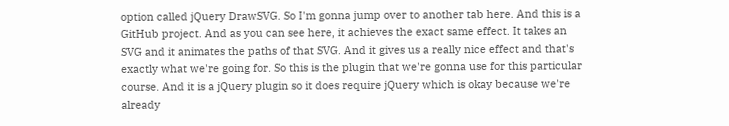option called jQuery DrawSVG. So I'm gonna jump over to another tab here. And this is a GitHub project. And as you can see here, it achieves the exact same effect. It takes an SVG and it animates the paths of that SVG. And it gives us a really nice effect and that's exactly what we're going for. So this is the plugin that we're gonna use for this particular course. And it is a jQuery plugin so it does require jQuery which is okay because we're already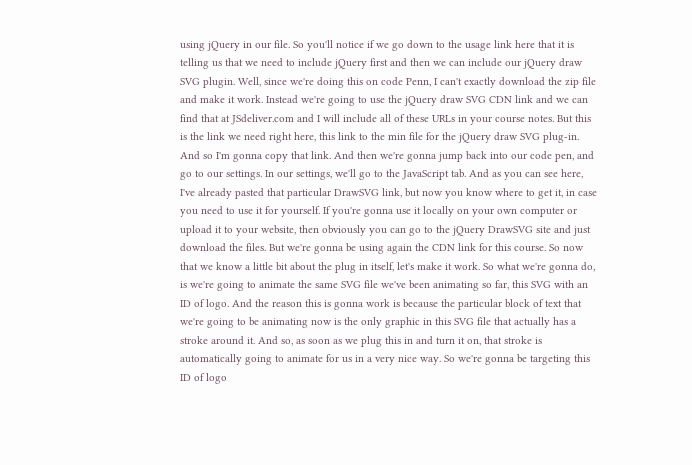using jQuery in our file. So you'll notice if we go down to the usage link here that it is telling us that we need to include jQuery first and then we can include our jQuery draw SVG plugin. Well, since we're doing this on code Penn, I can't exactly download the zip file and make it work. Instead we're going to use the jQuery draw SVG CDN link and we can find that at JSdeliver.com and I will include all of these URLs in your course notes. But this is the link we need right here, this link to the min file for the jQuery draw SVG plug-in. And so I'm gonna copy that link. And then we're gonna jump back into our code pen, and go to our settings. In our settings, we'll go to the JavaScript tab. And as you can see here, I've already pasted that particular DrawSVG link, but now you know where to get it, in case you need to use it for yourself. If you're gonna use it locally on your own computer or upload it to your website, then obviously you can go to the jQuery DrawSVG site and just download the files. But we're gonna be using again the CDN link for this course. So now that we know a little bit about the plug in itself, let's make it work. So what we're gonna do, is we're going to animate the same SVG file we've been animating so far, this SVG with an ID of logo. And the reason this is gonna work is because the particular block of text that we're going to be animating now is the only graphic in this SVG file that actually has a stroke around it. And so, as soon as we plug this in and turn it on, that stroke is automatically going to animate for us in a very nice way. So we're gonna be targeting this ID of logo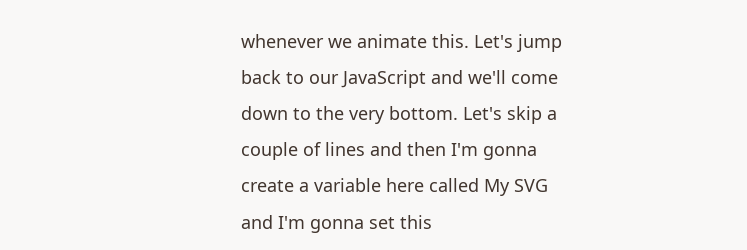whenever we animate this. Let's jump back to our JavaScript and we'll come down to the very bottom. Let's skip a couple of lines and then I'm gonna create a variable here called My SVG and I'm gonna set this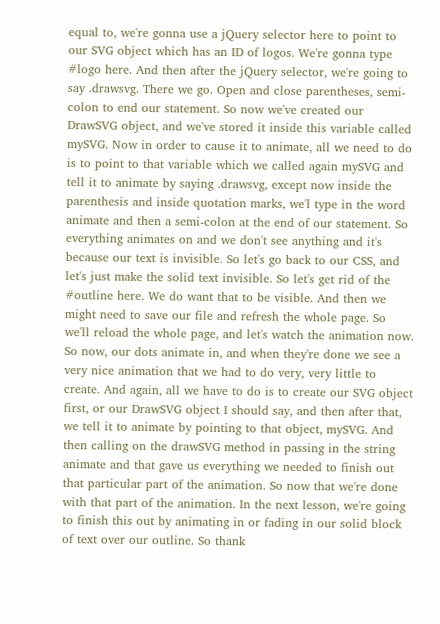equal to, we're gonna use a jQuery selector here to point to our SVG object which has an ID of logos. We're gonna type #logo here. And then after the jQuery selector, we're going to say .drawsvg. There we go. Open and close parentheses, semi-colon to end our statement. So now we've created our DrawSVG object, and we've stored it inside this variable called mySVG. Now in order to cause it to animate, all we need to do is to point to that variable which we called again mySVG and tell it to animate by saying .drawsvg, except now inside the parenthesis and inside quotation marks, we'l type in the word animate and then a semi-colon at the end of our statement. So everything animates on and we don't see anything and it's because our text is invisible. So let's go back to our CSS, and let's just make the solid text invisible. So let's get rid of the #outline here. We do want that to be visible. And then we might need to save our file and refresh the whole page. So we'll reload the whole page, and let's watch the animation now. So now, our dots animate in, and when they're done we see a very nice animation that we had to do very, very little to create. And again, all we have to do is to create our SVG object first, or our DrawSVG object I should say, and then after that, we tell it to animate by pointing to that object, mySVG. And then calling on the drawSVG method in passing in the string animate and that gave us everything we needed to finish out that particular part of the animation. So now that we're done with that part of the animation. In the next lesson, we're going to finish this out by animating in or fading in our solid block of text over our outline. So thank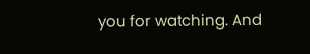you for watching. And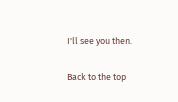I'll see you then.

Back to the top